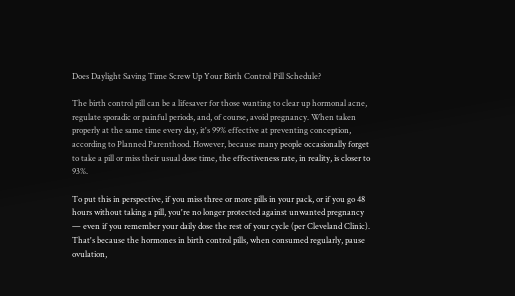Does Daylight Saving Time Screw Up Your Birth Control Pill Schedule?

The birth control pill can be a lifesaver for those wanting to clear up hormonal acne, regulate sporadic or painful periods, and, of course, avoid pregnancy. When taken properly at the same time every day, it's 99% effective at preventing conception, according to Planned Parenthood. However, because many people occasionally forget to take a pill or miss their usual dose time, the effectiveness rate, in reality, is closer to 93%.

To put this in perspective, if you miss three or more pills in your pack, or if you go 48 hours without taking a pill, you're no longer protected against unwanted pregnancy — even if you remember your daily dose the rest of your cycle (per Cleveland Clinic). That's because the hormones in birth control pills, when consumed regularly, pause ovulation,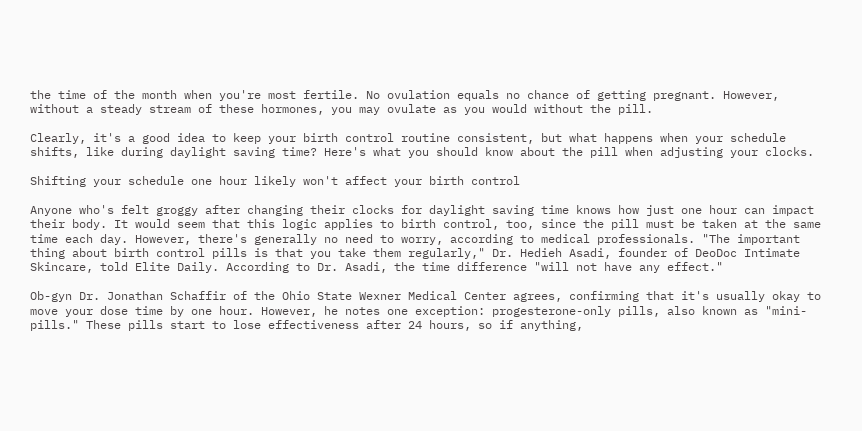the time of the month when you're most fertile. No ovulation equals no chance of getting pregnant. However, without a steady stream of these hormones, you may ovulate as you would without the pill.

Clearly, it's a good idea to keep your birth control routine consistent, but what happens when your schedule shifts, like during daylight saving time? Here's what you should know about the pill when adjusting your clocks.

Shifting your schedule one hour likely won't affect your birth control

Anyone who's felt groggy after changing their clocks for daylight saving time knows how just one hour can impact their body. It would seem that this logic applies to birth control, too, since the pill must be taken at the same time each day. However, there's generally no need to worry, according to medical professionals. "The important thing about birth control pills is that you take them regularly," Dr. Hedieh Asadi, founder of DeoDoc Intimate Skincare, told Elite Daily. According to Dr. Asadi, the time difference "will not have any effect."

Ob-gyn Dr. Jonathan Schaffir of the Ohio State Wexner Medical Center agrees, confirming that it's usually okay to move your dose time by one hour. However, he notes one exception: progesterone-only pills, also known as "mini-pills." These pills start to lose effectiveness after 24 hours, so if anything,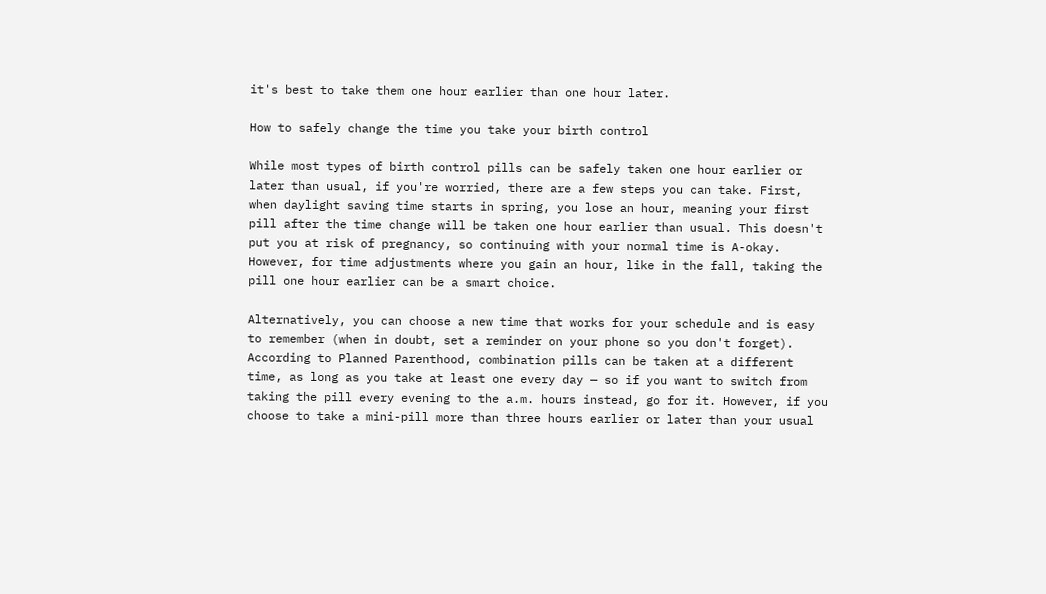it's best to take them one hour earlier than one hour later.

How to safely change the time you take your birth control

While most types of birth control pills can be safely taken one hour earlier or later than usual, if you're worried, there are a few steps you can take. First, when daylight saving time starts in spring, you lose an hour, meaning your first pill after the time change will be taken one hour earlier than usual. This doesn't put you at risk of pregnancy, so continuing with your normal time is A-okay. However, for time adjustments where you gain an hour, like in the fall, taking the pill one hour earlier can be a smart choice.

Alternatively, you can choose a new time that works for your schedule and is easy to remember (when in doubt, set a reminder on your phone so you don't forget). According to Planned Parenthood, combination pills can be taken at a different time, as long as you take at least one every day — so if you want to switch from taking the pill every evening to the a.m. hours instead, go for it. However, if you choose to take a mini-pill more than three hours earlier or later than your usual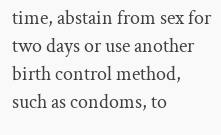time, abstain from sex for two days or use another birth control method, such as condoms, to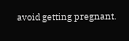avoid getting pregnant.